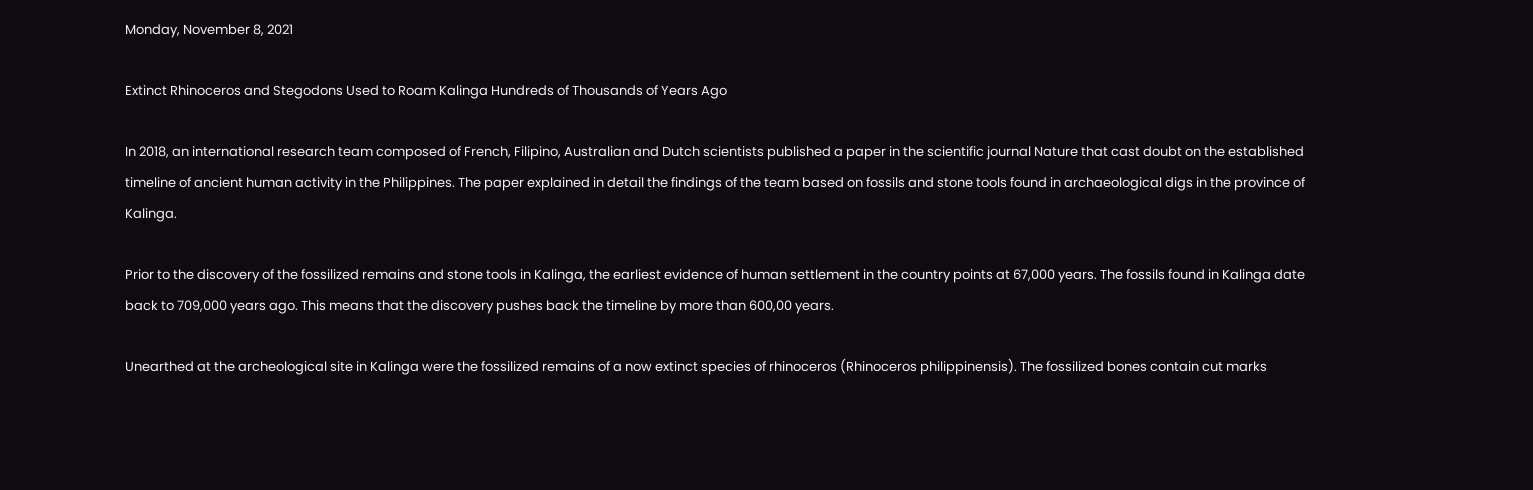Monday, November 8, 2021

Extinct Rhinoceros and Stegodons Used to Roam Kalinga Hundreds of Thousands of Years Ago

In 2018, an international research team composed of French, Filipino, Australian and Dutch scientists published a paper in the scientific journal Nature that cast doubt on the established timeline of ancient human activity in the Philippines. The paper explained in detail the findings of the team based on fossils and stone tools found in archaeological digs in the province of Kalinga.

Prior to the discovery of the fossilized remains and stone tools in Kalinga, the earliest evidence of human settlement in the country points at 67,000 years. The fossils found in Kalinga date back to 709,000 years ago. This means that the discovery pushes back the timeline by more than 600,00 years.

Unearthed at the archeological site in Kalinga were the fossilized remains of a now extinct species of rhinoceros (Rhinoceros philippinensis). The fossilized bones contain cut marks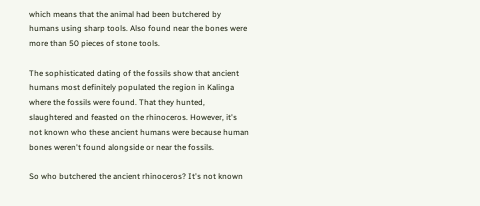which means that the animal had been butchered by humans using sharp tools. Also found near the bones were more than 50 pieces of stone tools.

The sophisticated dating of the fossils show that ancient humans most definitely populated the region in Kalinga where the fossils were found. That they hunted, slaughtered and feasted on the rhinoceros. However, it's not known who these ancient humans were because human bones weren't found alongside or near the fossils.

So who butchered the ancient rhinoceros? It's not known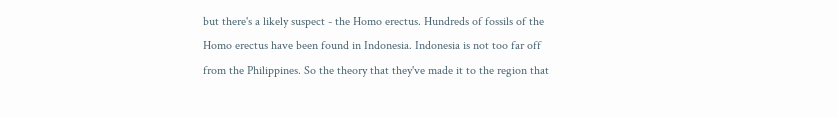but there's a likely suspect - the Homo erectus. Hundreds of fossils of the Homo erectus have been found in Indonesia. Indonesia is not too far off from the Philippines. So the theory that they've made it to the region that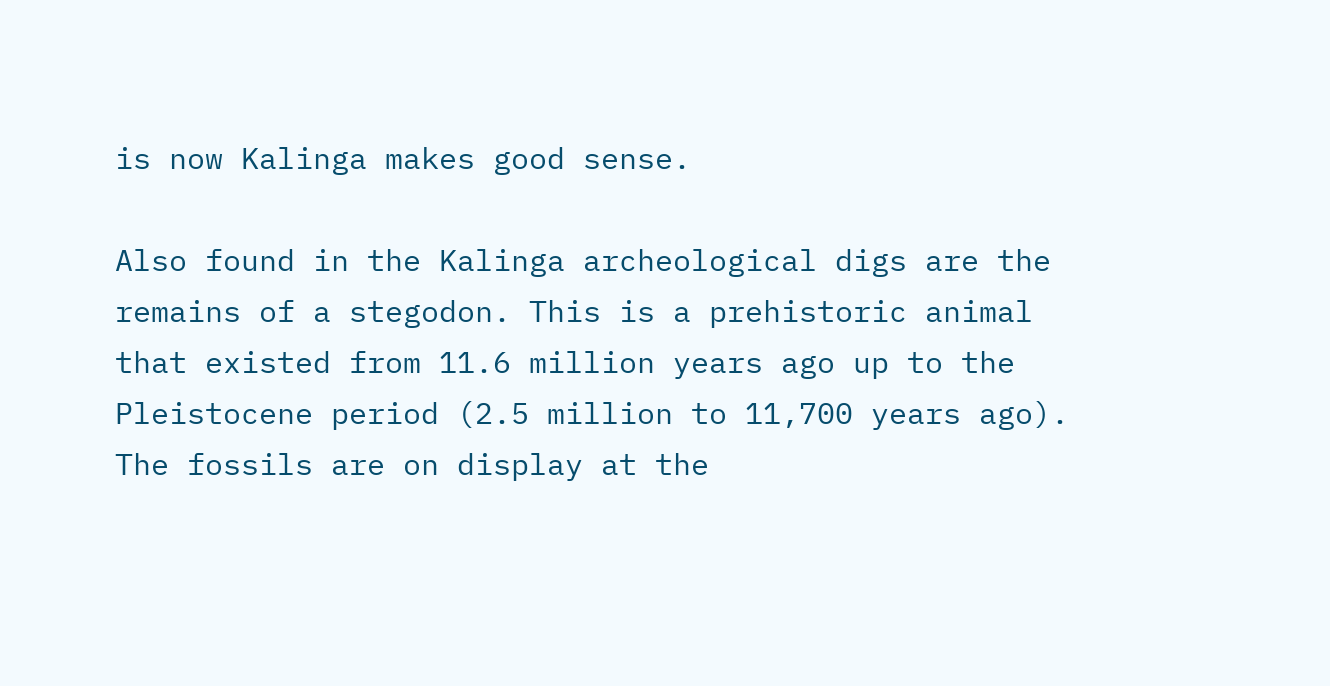is now Kalinga makes good sense.

Also found in the Kalinga archeological digs are the remains of a stegodon. This is a prehistoric animal that existed from 11.6 million years ago up to the Pleistocene period (2.5 million to 11,700 years ago).
The fossils are on display at the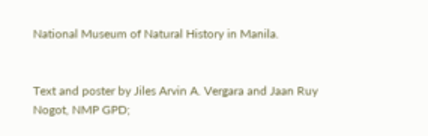National Museum of Natural History in Manila.


Text and poster by Jiles Arvin A. Vergara and Jaan Ruy Nogot, NMP GPD;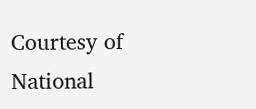Courtesy of National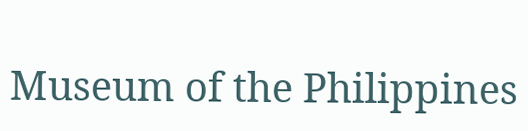Museum of the Philippines